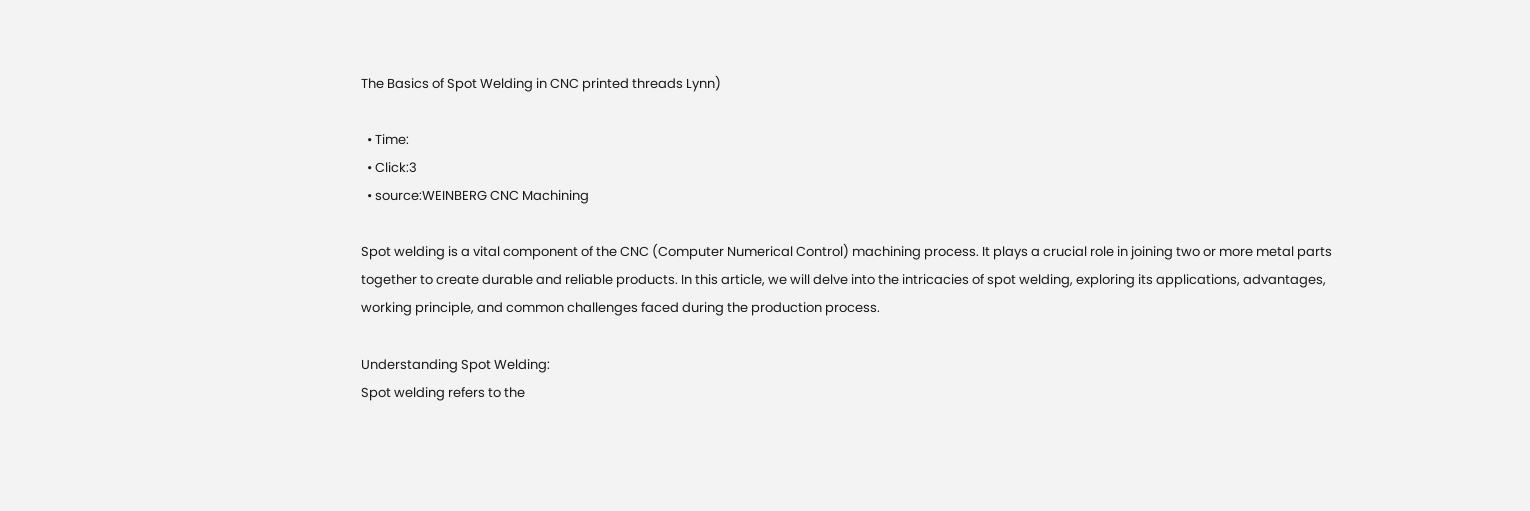The Basics of Spot Welding in CNC printed threads Lynn)

  • Time:
  • Click:3
  • source:WEINBERG CNC Machining

Spot welding is a vital component of the CNC (Computer Numerical Control) machining process. It plays a crucial role in joining two or more metal parts together to create durable and reliable products. In this article, we will delve into the intricacies of spot welding, exploring its applications, advantages, working principle, and common challenges faced during the production process.

Understanding Spot Welding:
Spot welding refers to the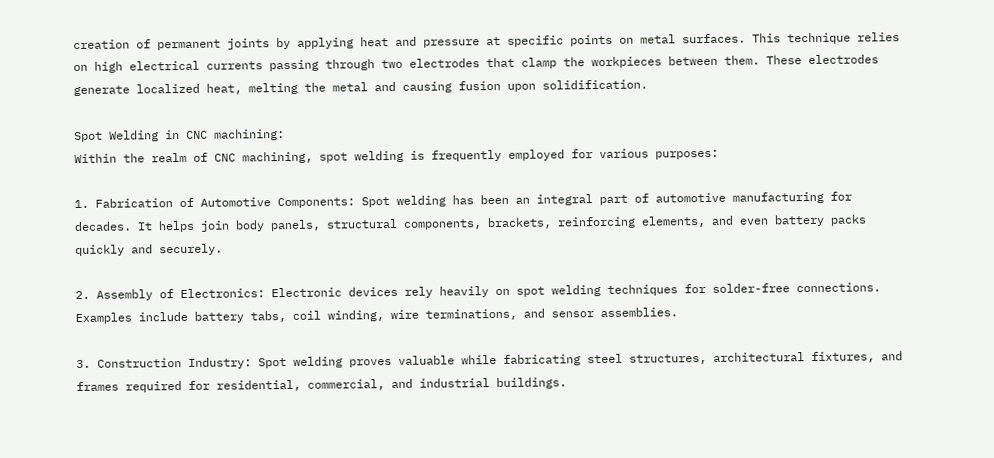creation of permanent joints by applying heat and pressure at specific points on metal surfaces. This technique relies on high electrical currents passing through two electrodes that clamp the workpieces between them. These electrodes generate localized heat, melting the metal and causing fusion upon solidification.

Spot Welding in CNC machining:
Within the realm of CNC machining, spot welding is frequently employed for various purposes:

1. Fabrication of Automotive Components: Spot welding has been an integral part of automotive manufacturing for decades. It helps join body panels, structural components, brackets, reinforcing elements, and even battery packs quickly and securely.

2. Assembly of Electronics: Electronic devices rely heavily on spot welding techniques for solder-free connections. Examples include battery tabs, coil winding, wire terminations, and sensor assemblies.

3. Construction Industry: Spot welding proves valuable while fabricating steel structures, architectural fixtures, and frames required for residential, commercial, and industrial buildings.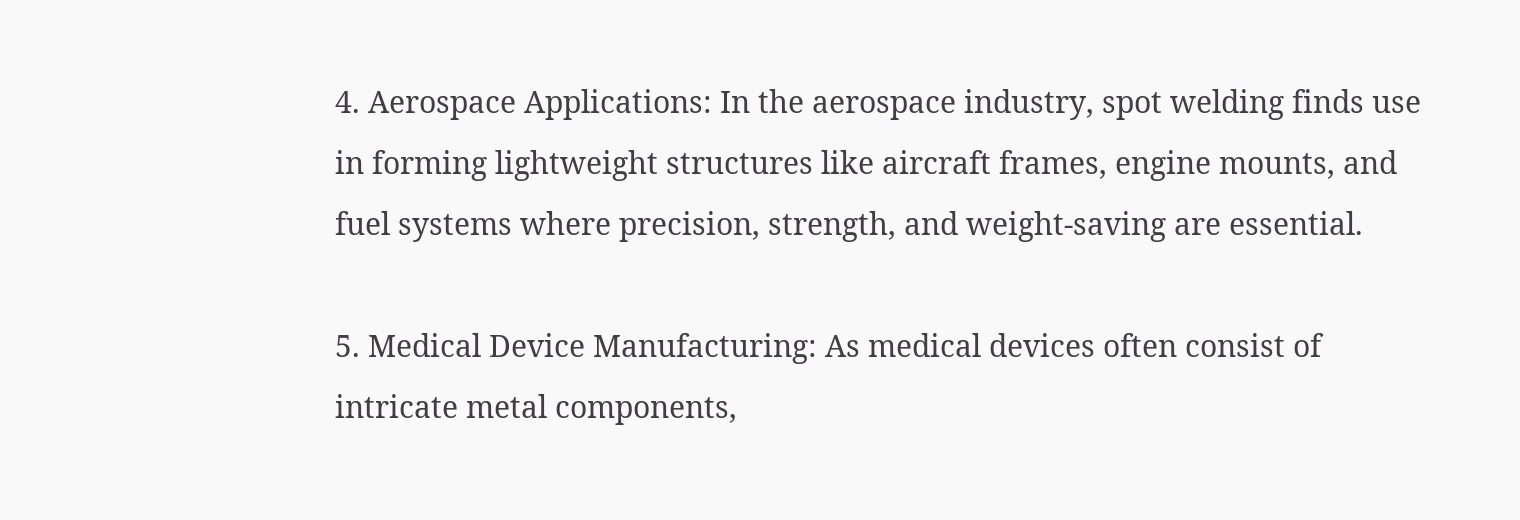4. Aerospace Applications: In the aerospace industry, spot welding finds use in forming lightweight structures like aircraft frames, engine mounts, and fuel systems where precision, strength, and weight-saving are essential.

5. Medical Device Manufacturing: As medical devices often consist of intricate metal components,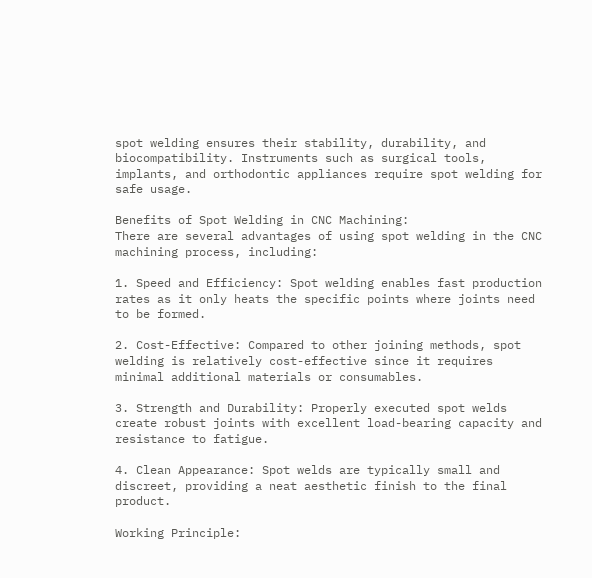spot welding ensures their stability, durability, and biocompatibility. Instruments such as surgical tools, implants, and orthodontic appliances require spot welding for safe usage.

Benefits of Spot Welding in CNC Machining:
There are several advantages of using spot welding in the CNC machining process, including:

1. Speed and Efficiency: Spot welding enables fast production rates as it only heats the specific points where joints need to be formed.

2. Cost-Effective: Compared to other joining methods, spot welding is relatively cost-effective since it requires minimal additional materials or consumables.

3. Strength and Durability: Properly executed spot welds create robust joints with excellent load-bearing capacity and resistance to fatigue.

4. Clean Appearance: Spot welds are typically small and discreet, providing a neat aesthetic finish to the final product.

Working Principle: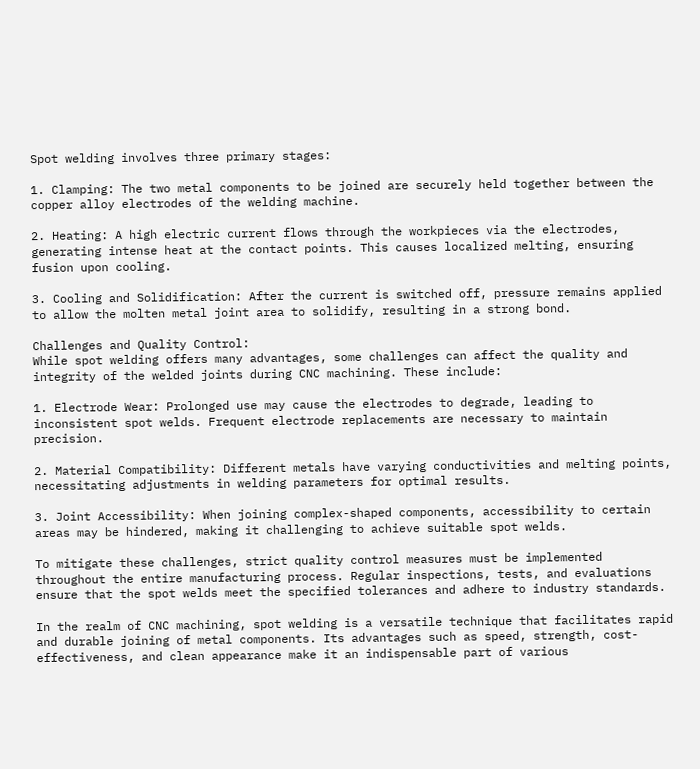Spot welding involves three primary stages:

1. Clamping: The two metal components to be joined are securely held together between the copper alloy electrodes of the welding machine.

2. Heating: A high electric current flows through the workpieces via the electrodes, generating intense heat at the contact points. This causes localized melting, ensuring fusion upon cooling.

3. Cooling and Solidification: After the current is switched off, pressure remains applied to allow the molten metal joint area to solidify, resulting in a strong bond.

Challenges and Quality Control:
While spot welding offers many advantages, some challenges can affect the quality and integrity of the welded joints during CNC machining. These include:

1. Electrode Wear: Prolonged use may cause the electrodes to degrade, leading to inconsistent spot welds. Frequent electrode replacements are necessary to maintain precision.

2. Material Compatibility: Different metals have varying conductivities and melting points, necessitating adjustments in welding parameters for optimal results.

3. Joint Accessibility: When joining complex-shaped components, accessibility to certain areas may be hindered, making it challenging to achieve suitable spot welds.

To mitigate these challenges, strict quality control measures must be implemented throughout the entire manufacturing process. Regular inspections, tests, and evaluations ensure that the spot welds meet the specified tolerances and adhere to industry standards.

In the realm of CNC machining, spot welding is a versatile technique that facilitates rapid and durable joining of metal components. Its advantages such as speed, strength, cost-effectiveness, and clean appearance make it an indispensable part of various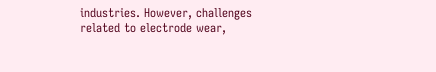industries. However, challenges related to electrode wear,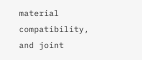material compatibility, and joint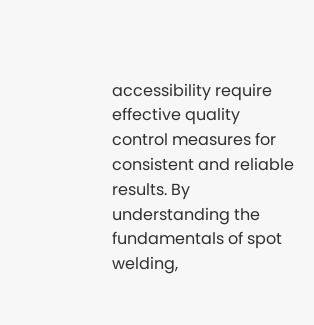accessibility require effective quality control measures for consistent and reliable results. By understanding the fundamentals of spot welding,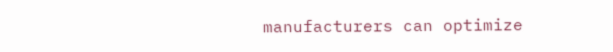manufacturers can optimize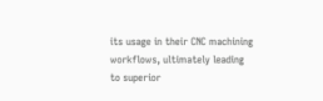its usage in their CNC machining workflows, ultimately leading to superior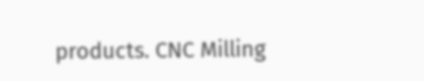products. CNC Milling